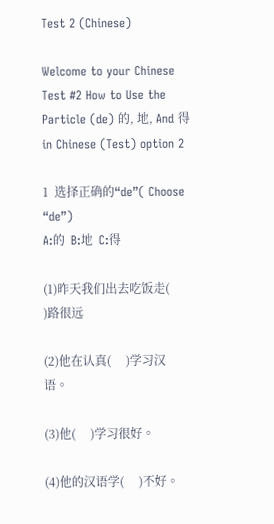Test 2 (Chinese)

Welcome to your Chinese Test #2 How to Use the Particle (de) 的, 地, And 得 in Chinese (Test) option 2

1  选择正确的“de”( Choose “de”)
A:的  B:地  C:得

(1)昨天我们出去吃饭走(     )路很远

(2)他在认真(     )学习汉语。

(3)他(     )学习很好。

(4)他的汉语学(     )不好。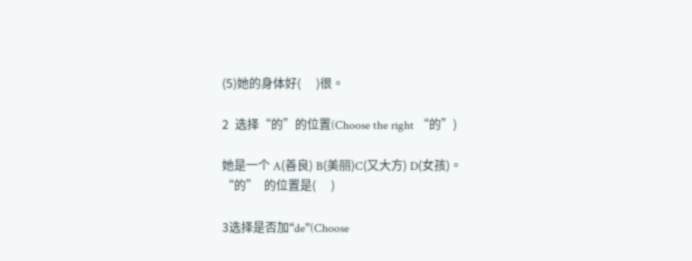(5)她的身体好(     )很。

2  选择“的”的位置(Choose the right “的”)

她是一个 A(善良) B(美丽)C(又大方) D(女孩)。
“的”  的位置是(     )

3选择是否加“de”(Choose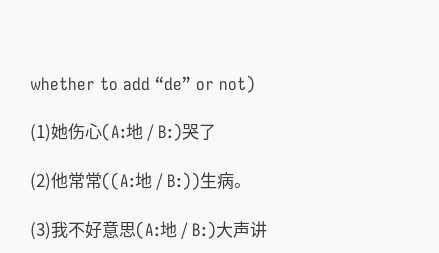whether to add “de” or not)

(1)她伤心(A:地 / B:)哭了

(2)他常常((A:地 / B:))生病。

(3)我不好意思(A:地 / B:)大声讲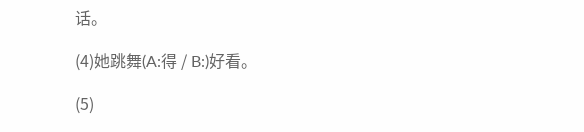话。

(4)她跳舞(A:得 / B:)好看。

(5)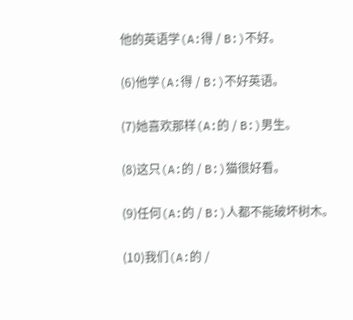他的英语学(A:得 / B:)不好。

(6)他学(A:得 / B:)不好英语。

(7)她喜欢那样(A:的 / B:)男生。

(8)这只(A:的 / B:)猫很好看。

(9)任何(A:的 / B:)人都不能破坏树木。

(10)我们(A:的 /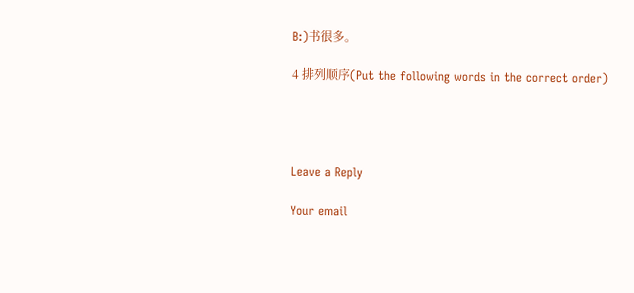B:)书很多。

4 排列顺序(Put the following words in the correct order)




Leave a Reply

Your email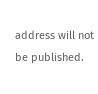address will not be published.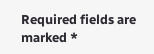Required fields are marked *